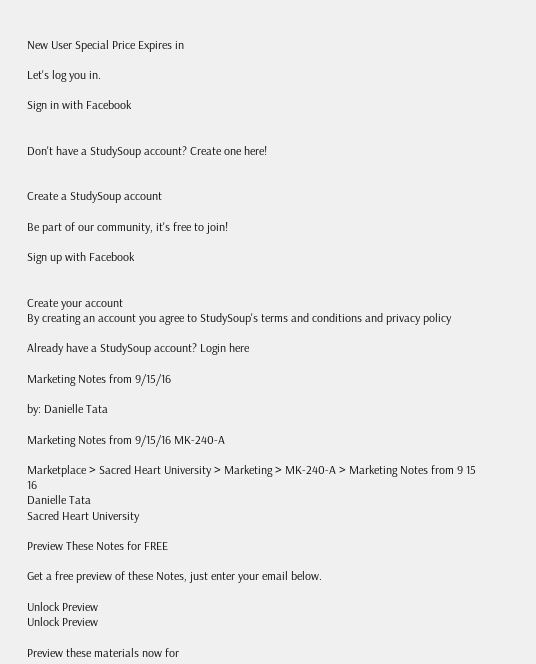New User Special Price Expires in

Let's log you in.

Sign in with Facebook


Don't have a StudySoup account? Create one here!


Create a StudySoup account

Be part of our community, it's free to join!

Sign up with Facebook


Create your account
By creating an account you agree to StudySoup's terms and conditions and privacy policy

Already have a StudySoup account? Login here

Marketing Notes from 9/15/16

by: Danielle Tata

Marketing Notes from 9/15/16 MK-240-A

Marketplace > Sacred Heart University > Marketing > MK-240-A > Marketing Notes from 9 15 16
Danielle Tata
Sacred Heart University

Preview These Notes for FREE

Get a free preview of these Notes, just enter your email below.

Unlock Preview
Unlock Preview

Preview these materials now for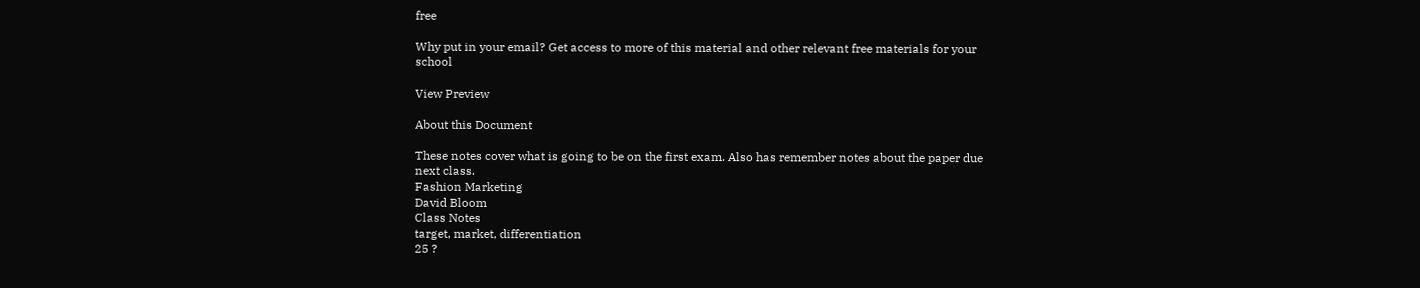free

Why put in your email? Get access to more of this material and other relevant free materials for your school

View Preview

About this Document

These notes cover what is going to be on the first exam. Also has remember notes about the paper due next class.
Fashion Marketing
David Bloom
Class Notes
target, market, differentiation
25 ?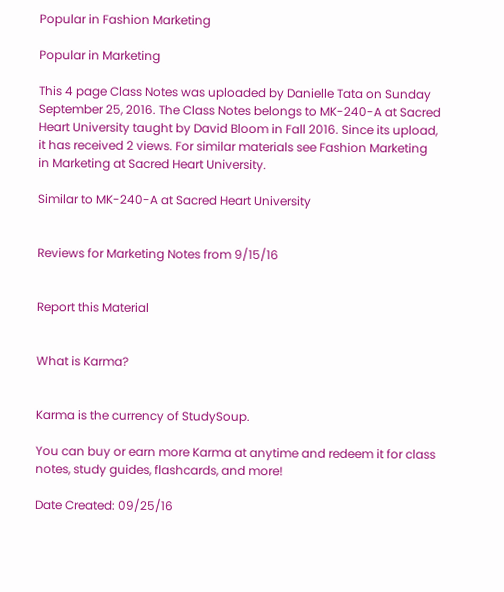Popular in Fashion Marketing

Popular in Marketing

This 4 page Class Notes was uploaded by Danielle Tata on Sunday September 25, 2016. The Class Notes belongs to MK-240-A at Sacred Heart University taught by David Bloom in Fall 2016. Since its upload, it has received 2 views. For similar materials see Fashion Marketing in Marketing at Sacred Heart University.

Similar to MK-240-A at Sacred Heart University


Reviews for Marketing Notes from 9/15/16


Report this Material


What is Karma?


Karma is the currency of StudySoup.

You can buy or earn more Karma at anytime and redeem it for class notes, study guides, flashcards, and more!

Date Created: 09/25/16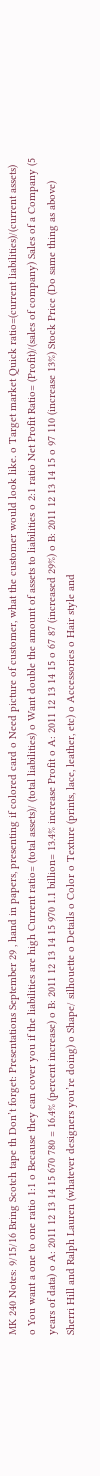MK 240 Notes: 9/15/16 Bring Scotch tape th Don’t forget: Presentations September 29 , hand in papers, presenting if colored card o Need picture of customer, what the customer would look like. o Target market Quick ratio=(current liabilities)/(current assets) o You want a one to one ratio 1:1 o Because they can cover you if the liabilities are high Current ratio= (total assets)/ (total liabilities) o Want double the amount of assets to liabilities o 2:1 ratio Net Profit Ratio= (Profit)/(sales of company) Sales of a Company (5 years of data) o A: 2011 12 13 14 15 670 780 = 16.4% (percent increase) o B: 2011 12 13 14 15 970 1.1 billion= 13.4% increase Profit o A: 2011 12 13 14 15 o 67 87 (increased 29%) o B: 2011 12 13 14 15 o 97 110 (increase 13%) Stock Price (Do same thing as above) Sherri Hill and Ralph Lauren (whatever designers you’re doing) o Shape/ silhouette o Details o Color o Texture (prints, lace, leather, etc) o Accessories o Hair style and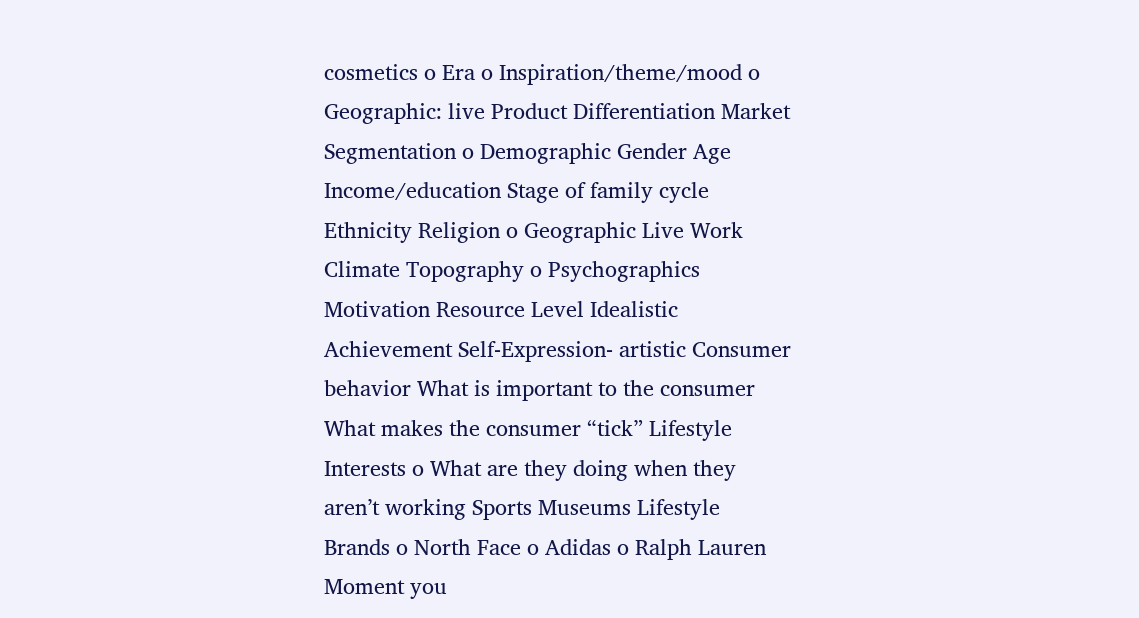cosmetics o Era o Inspiration/theme/mood o Geographic: live Product Differentiation Market Segmentation o Demographic Gender Age Income/education Stage of family cycle Ethnicity Religion o Geographic Live Work Climate Topography o Psychographics Motivation Resource Level Idealistic Achievement Self-Expression- artistic Consumer behavior What is important to the consumer What makes the consumer “tick” Lifestyle Interests o What are they doing when they aren’t working Sports Museums Lifestyle Brands o North Face o Adidas o Ralph Lauren Moment you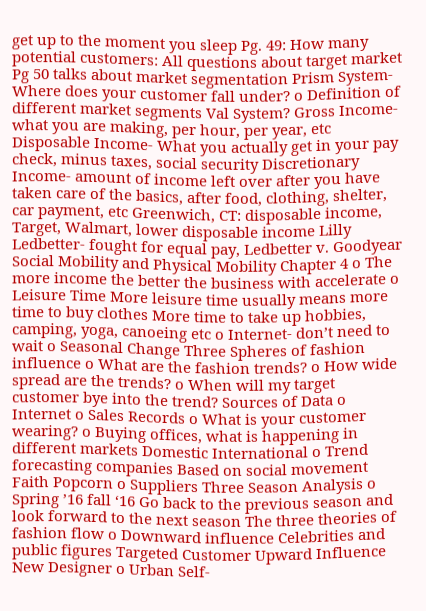get up to the moment you sleep Pg. 49: How many potential customers: All questions about target market Pg 50 talks about market segmentation Prism System- Where does your customer fall under? o Definition of different market segments Val System? Gross Income- what you are making, per hour, per year, etc Disposable Income- What you actually get in your pay check, minus taxes, social security Discretionary Income- amount of income left over after you have taken care of the basics, after food, clothing, shelter, car payment, etc Greenwich, CT: disposable income, Target, Walmart, lower disposable income Lilly Ledbetter- fought for equal pay, Ledbetter v. Goodyear Social Mobility and Physical Mobility Chapter 4 o The more income the better the business with accelerate o Leisure Time More leisure time usually means more time to buy clothes More time to take up hobbies, camping, yoga, canoeing etc o Internet- don’t need to wait o Seasonal Change Three Spheres of fashion influence o What are the fashion trends? o How wide spread are the trends? o When will my target customer bye into the trend? Sources of Data o Internet o Sales Records o What is your customer wearing? o Buying offices, what is happening in different markets Domestic International o Trend forecasting companies Based on social movement Faith Popcorn o Suppliers Three Season Analysis o Spring ’16 fall ‘16 Go back to the previous season and look forward to the next season The three theories of fashion flow o Downward influence Celebrities and public figures Targeted Customer Upward Influence New Designer o Urban Self-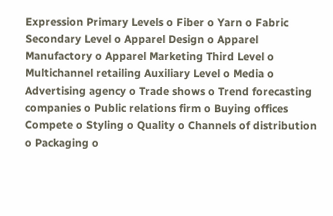Expression Primary Levels o Fiber o Yarn o Fabric Secondary Level o Apparel Design o Apparel Manufactory o Apparel Marketing Third Level o Multichannel retailing Auxiliary Level o Media o Advertising agency o Trade shows o Trend forecasting companies o Public relations firm o Buying offices Compete o Styling o Quality o Channels of distribution o Packaging o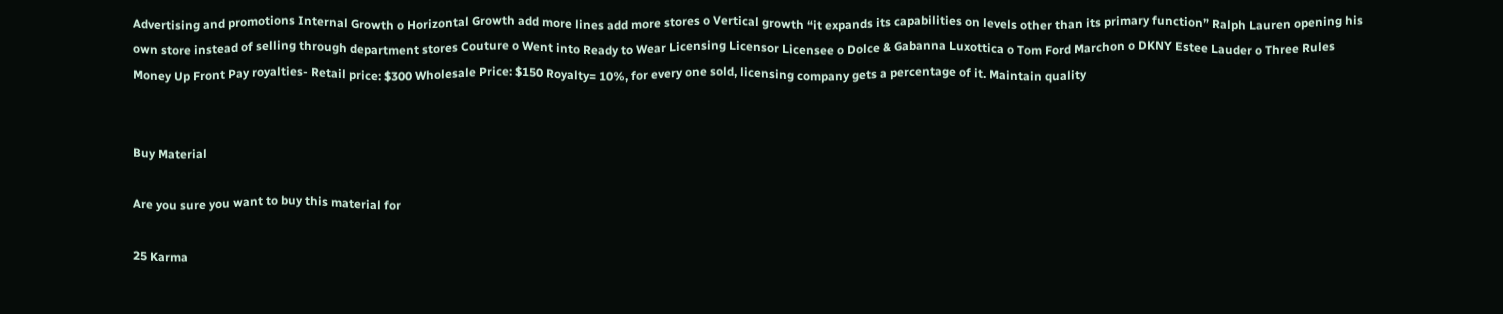Advertising and promotions Internal Growth o Horizontal Growth add more lines add more stores o Vertical growth “it expands its capabilities on levels other than its primary function” Ralph Lauren opening his own store instead of selling through department stores Couture o Went into Ready to Wear Licensing Licensor Licensee o Dolce & Gabanna Luxottica o Tom Ford Marchon o DKNY Estee Lauder o Three Rules Money Up Front Pay royalties- Retail price: $300 Wholesale Price: $150 Royalty= 10%, for every one sold, licensing company gets a percentage of it. Maintain quality


Buy Material

Are you sure you want to buy this material for

25 Karma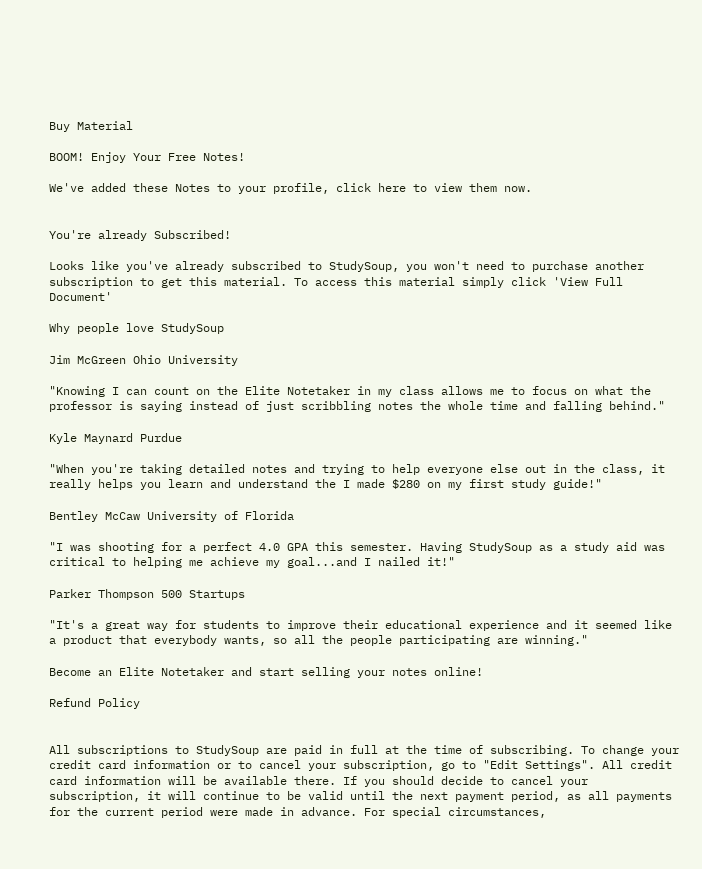Buy Material

BOOM! Enjoy Your Free Notes!

We've added these Notes to your profile, click here to view them now.


You're already Subscribed!

Looks like you've already subscribed to StudySoup, you won't need to purchase another subscription to get this material. To access this material simply click 'View Full Document'

Why people love StudySoup

Jim McGreen Ohio University

"Knowing I can count on the Elite Notetaker in my class allows me to focus on what the professor is saying instead of just scribbling notes the whole time and falling behind."

Kyle Maynard Purdue

"When you're taking detailed notes and trying to help everyone else out in the class, it really helps you learn and understand the I made $280 on my first study guide!"

Bentley McCaw University of Florida

"I was shooting for a perfect 4.0 GPA this semester. Having StudySoup as a study aid was critical to helping me achieve my goal...and I nailed it!"

Parker Thompson 500 Startups

"It's a great way for students to improve their educational experience and it seemed like a product that everybody wants, so all the people participating are winning."

Become an Elite Notetaker and start selling your notes online!

Refund Policy


All subscriptions to StudySoup are paid in full at the time of subscribing. To change your credit card information or to cancel your subscription, go to "Edit Settings". All credit card information will be available there. If you should decide to cancel your subscription, it will continue to be valid until the next payment period, as all payments for the current period were made in advance. For special circumstances,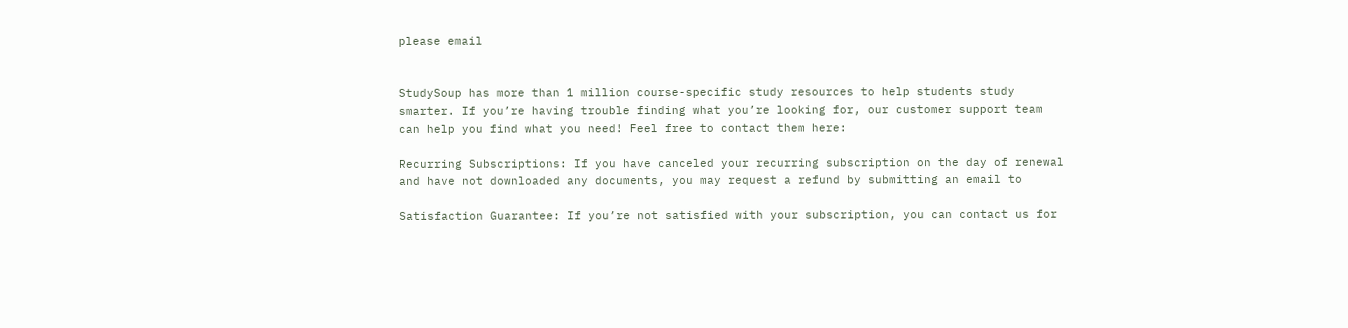please email


StudySoup has more than 1 million course-specific study resources to help students study smarter. If you’re having trouble finding what you’re looking for, our customer support team can help you find what you need! Feel free to contact them here:

Recurring Subscriptions: If you have canceled your recurring subscription on the day of renewal and have not downloaded any documents, you may request a refund by submitting an email to

Satisfaction Guarantee: If you’re not satisfied with your subscription, you can contact us for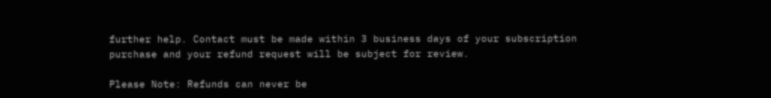further help. Contact must be made within 3 business days of your subscription purchase and your refund request will be subject for review.

Please Note: Refunds can never be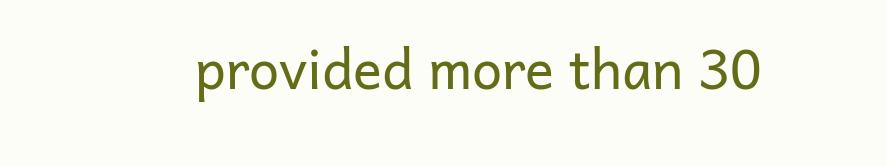provided more than 30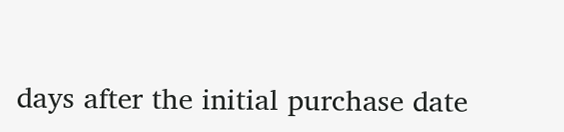days after the initial purchase date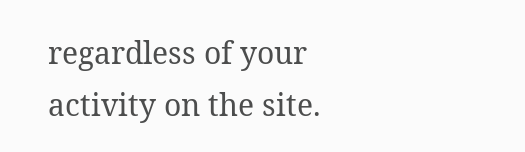regardless of your activity on the site.